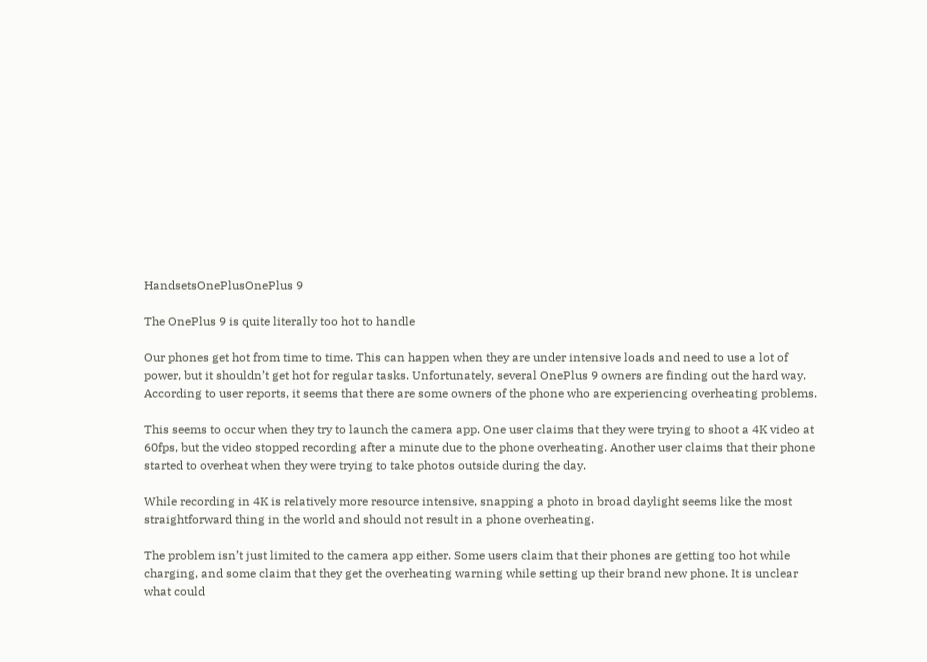HandsetsOnePlusOnePlus 9

The OnePlus 9 is quite literally too hot to handle

Our phones get hot from time to time. This can happen when they are under intensive loads and need to use a lot of power, but it shouldn’t get hot for regular tasks. Unfortunately, several OnePlus 9 owners are finding out the hard way. According to user reports, it seems that there are some owners of the phone who are experiencing overheating problems.

This seems to occur when they try to launch the camera app. One user claims that they were trying to shoot a 4K video at 60fps, but the video stopped recording after a minute due to the phone overheating. Another user claims that their phone started to overheat when they were trying to take photos outside during the day.

While recording in 4K is relatively more resource intensive, snapping a photo in broad daylight seems like the most straightforward thing in the world and should not result in a phone overheating.

The problem isn’t just limited to the camera app either. Some users claim that their phones are getting too hot while charging, and some claim that they get the overheating warning while setting up their brand new phone. It is unclear what could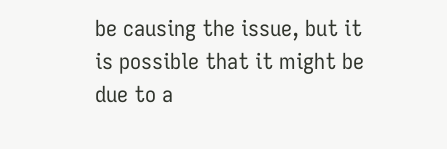be causing the issue, but it is possible that it might be due to a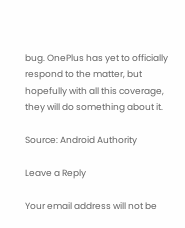bug. OnePlus has yet to officially respond to the matter, but hopefully with all this coverage, they will do something about it.

Source: Android Authority

Leave a Reply

Your email address will not be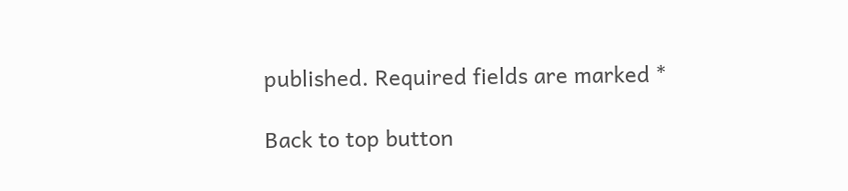published. Required fields are marked *

Back to top button